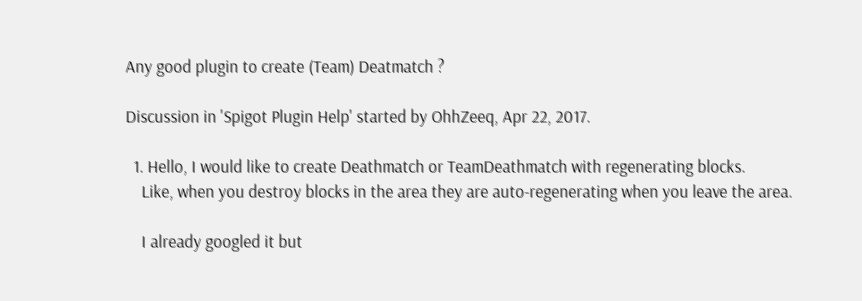Any good plugin to create (Team) Deatmatch ?

Discussion in 'Spigot Plugin Help' started by OhhZeeq, Apr 22, 2017.

  1. Hello, I would like to create Deathmatch or TeamDeathmatch with regenerating blocks.
    Like, when you destroy blocks in the area they are auto-regenerating when you leave the area.

    I already googled it but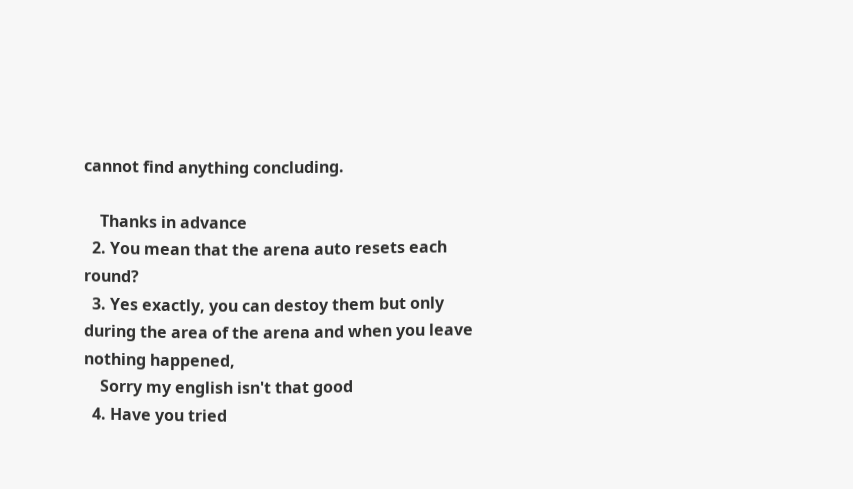cannot find anything concluding.

    Thanks in advance
  2. You mean that the arena auto resets each round?
  3. Yes exactly, you can destoy them but only during the area of the arena and when you leave nothing happened,
    Sorry my english isn't that good
  4. Have you tried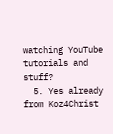watching YouTube tutorials and stuff?
  5. Yes already from Koz4Christ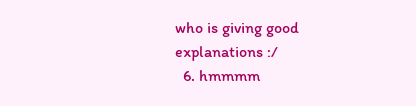who is giving good explanations :/
  6. hmmmm